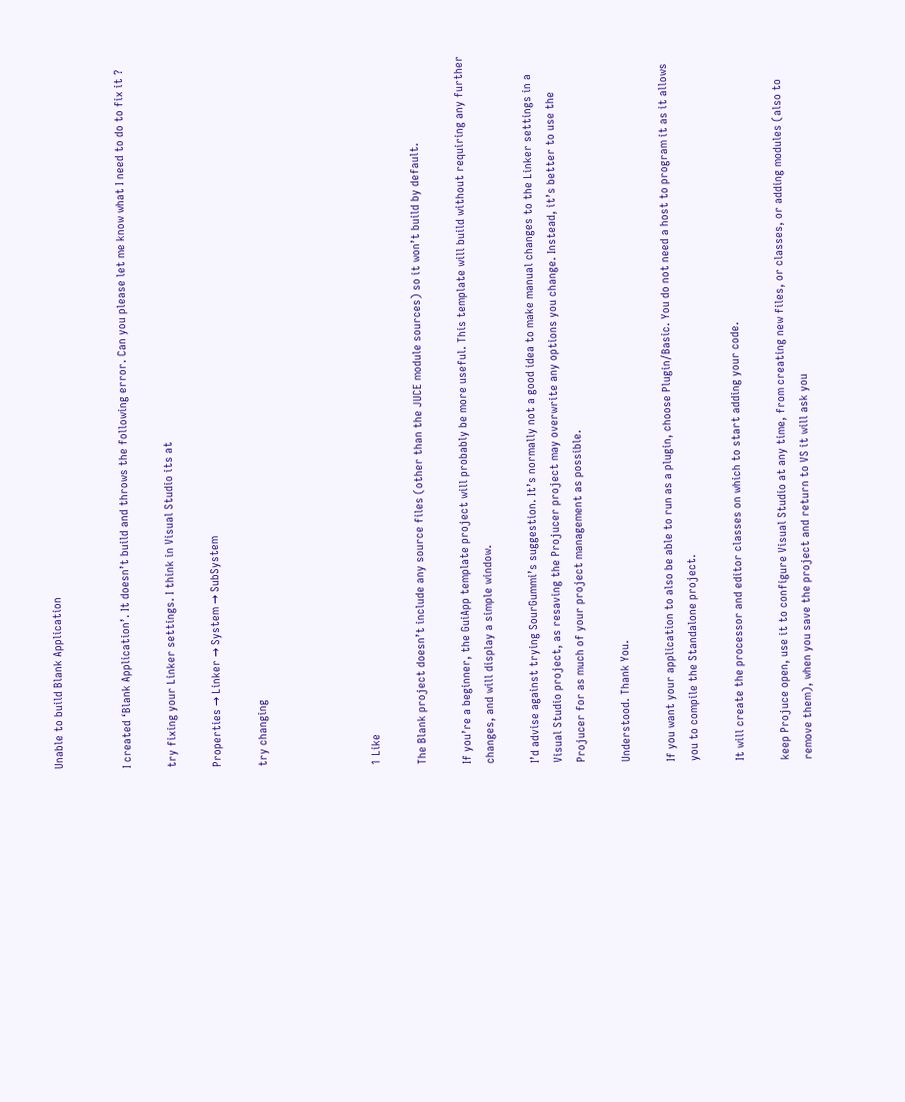Unable to build Blank Application


I created ‘Blank Application’. It doesn’t build and throws the following error. Can you please let me know what I need to do to fix it ?

try fixing your Linker settings. I think in Visual Studio its at

Properties → Linker → System → SubSystem

try changing




1 Like

The Blank project doesn’t include any source files (other than the JUCE module sources) so it won’t build by default.

If you’re a beginner, the GuiApp template project will probably be more useful. This template will build without requiring any further changes, and will display a simple window.

I’d advise against trying SourGummi’s suggestion. It’s normally not a good idea to make manual changes to the Linker settings in a Visual Studio project, as resaving the Projucer project may overwrite any options you change. Instead, it’s better to use the Projucer for as much of your project management as possible.

Understood. Thank You.

If you want your application to also be able to run as a plugin, choose Plugin/Basic. You do not need a host to program it as it allows you to compile the Standalone project.

It will create the processor and editor classes on which to start adding your code.

keep Projuce open, use it to configure Visual Studio at any time, from creating new files, or classes, or adding modules (also to remove them), when you save the project and return to VS it will ask you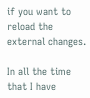if you want to reload the external changes.

In all the time that I have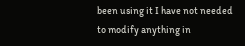been using it I have not needed to modify anything in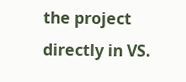the project directly in VS.